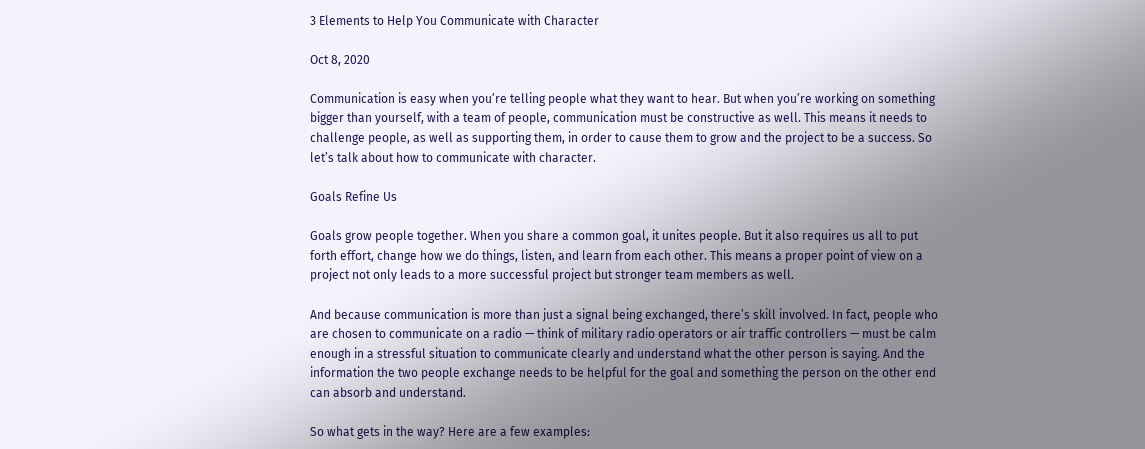3 Elements to Help You Communicate with Character

Oct 8, 2020

Communication is easy when you’re telling people what they want to hear. But when you’re working on something bigger than yourself, with a team of people, communication must be constructive as well. This means it needs to challenge people, as well as supporting them, in order to cause them to grow and the project to be a success. So let’s talk about how to communicate with character.

Goals Refine Us

Goals grow people together. When you share a common goal, it unites people. But it also requires us all to put forth effort, change how we do things, listen, and learn from each other. This means a proper point of view on a project not only leads to a more successful project but stronger team members as well.

And because communication is more than just a signal being exchanged, there’s skill involved. In fact, people who are chosen to communicate on a radio — think of military radio operators or air traffic controllers — must be calm enough in a stressful situation to communicate clearly and understand what the other person is saying. And the information the two people exchange needs to be helpful for the goal and something the person on the other end can absorb and understand.

So what gets in the way? Here are a few examples: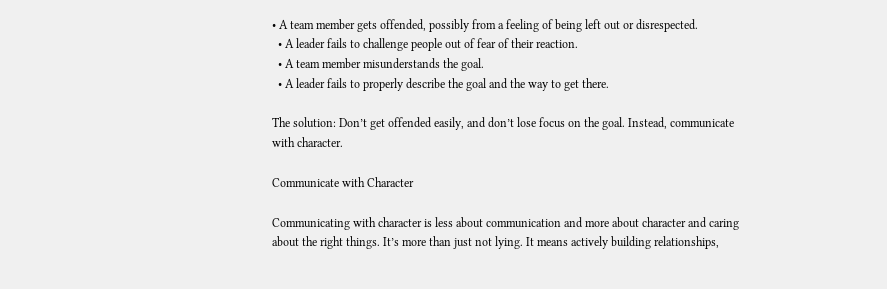• A team member gets offended, possibly from a feeling of being left out or disrespected.
  • A leader fails to challenge people out of fear of their reaction.
  • A team member misunderstands the goal.
  • A leader fails to properly describe the goal and the way to get there.

The solution: Don’t get offended easily, and don’t lose focus on the goal. Instead, communicate with character.

Communicate with Character

Communicating with character is less about communication and more about character and caring about the right things. It’s more than just not lying. It means actively building relationships,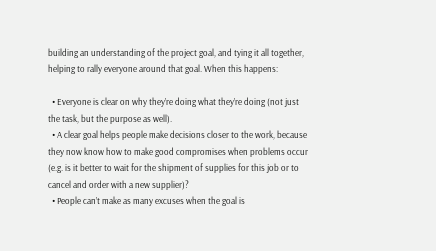building an understanding of the project goal, and tying it all together, helping to rally everyone around that goal. When this happens:

  • Everyone is clear on why they’re doing what they’re doing (not just the task, but the purpose as well).
  • A clear goal helps people make decisions closer to the work, because they now know how to make good compromises when problems occur (e.g. is it better to wait for the shipment of supplies for this job or to cancel and order with a new supplier)?
  • People can’t make as many excuses when the goal is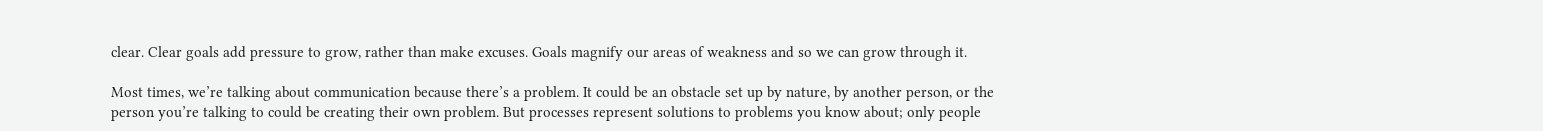clear. Clear goals add pressure to grow, rather than make excuses. Goals magnify our areas of weakness and so we can grow through it.

Most times, we’re talking about communication because there’s a problem. It could be an obstacle set up by nature, by another person, or the person you’re talking to could be creating their own problem. But processes represent solutions to problems you know about; only people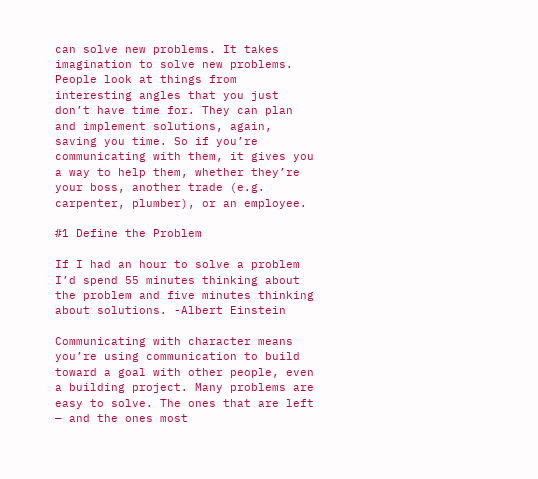can solve new problems. It takes imagination to solve new problems. People look at things from interesting angles that you just don’t have time for. They can plan and implement solutions, again, saving you time. So if you’re communicating with them, it gives you a way to help them, whether they’re your boss, another trade (e.g. carpenter, plumber), or an employee.

#1 Define the Problem

If I had an hour to solve a problem I’d spend 55 minutes thinking about the problem and five minutes thinking about solutions. -Albert Einstein

Communicating with character means you’re using communication to build toward a goal with other people, even a building project. Many problems are easy to solve. The ones that are left — and the ones most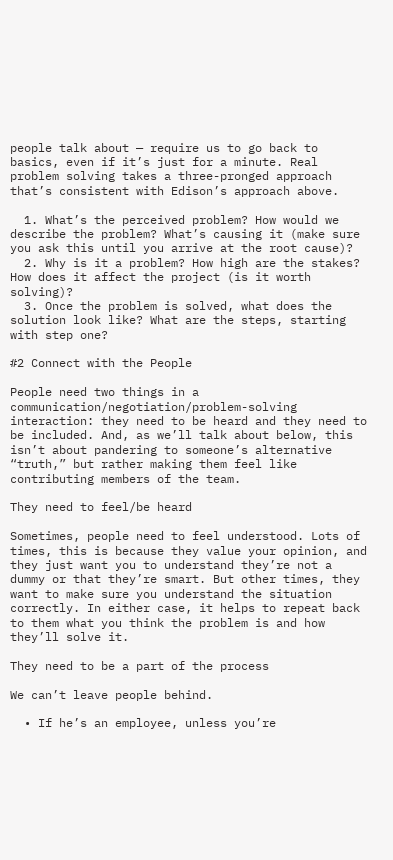people talk about — require us to go back to basics, even if it’s just for a minute. Real problem solving takes a three-pronged approach that’s consistent with Edison’s approach above.

  1. What’s the perceived problem? How would we describe the problem? What’s causing it (make sure you ask this until you arrive at the root cause)?
  2. Why is it a problem? How high are the stakes? How does it affect the project (is it worth solving)?
  3. Once the problem is solved, what does the solution look like? What are the steps, starting with step one?

#2 Connect with the People

People need two things in a communication/negotiation/problem-solving interaction: they need to be heard and they need to be included. And, as we’ll talk about below, this isn’t about pandering to someone’s alternative “truth,” but rather making them feel like contributing members of the team.

They need to feel/be heard

Sometimes, people need to feel understood. Lots of times, this is because they value your opinion, and they just want you to understand they’re not a dummy or that they’re smart. But other times, they want to make sure you understand the situation correctly. In either case, it helps to repeat back to them what you think the problem is and how they’ll solve it.

They need to be a part of the process

We can’t leave people behind.

  • If he’s an employee, unless you’re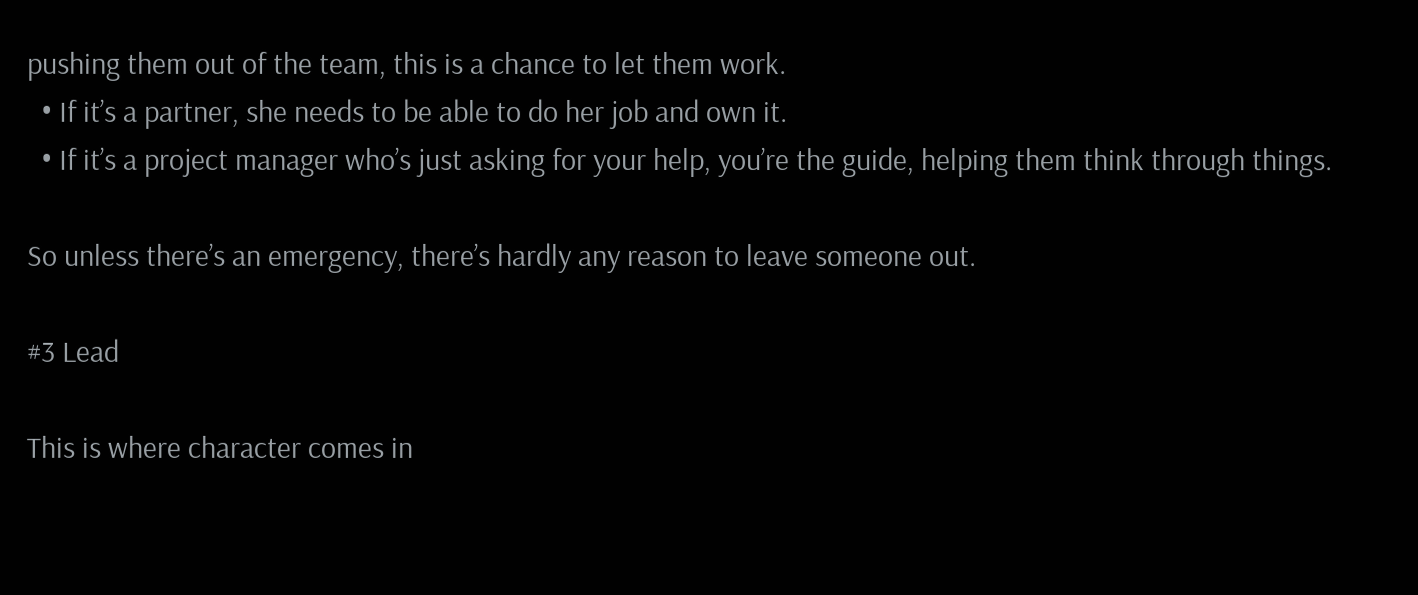pushing them out of the team, this is a chance to let them work.
  • If it’s a partner, she needs to be able to do her job and own it.
  • If it’s a project manager who’s just asking for your help, you’re the guide, helping them think through things.

So unless there’s an emergency, there’s hardly any reason to leave someone out.

#3 Lead

This is where character comes in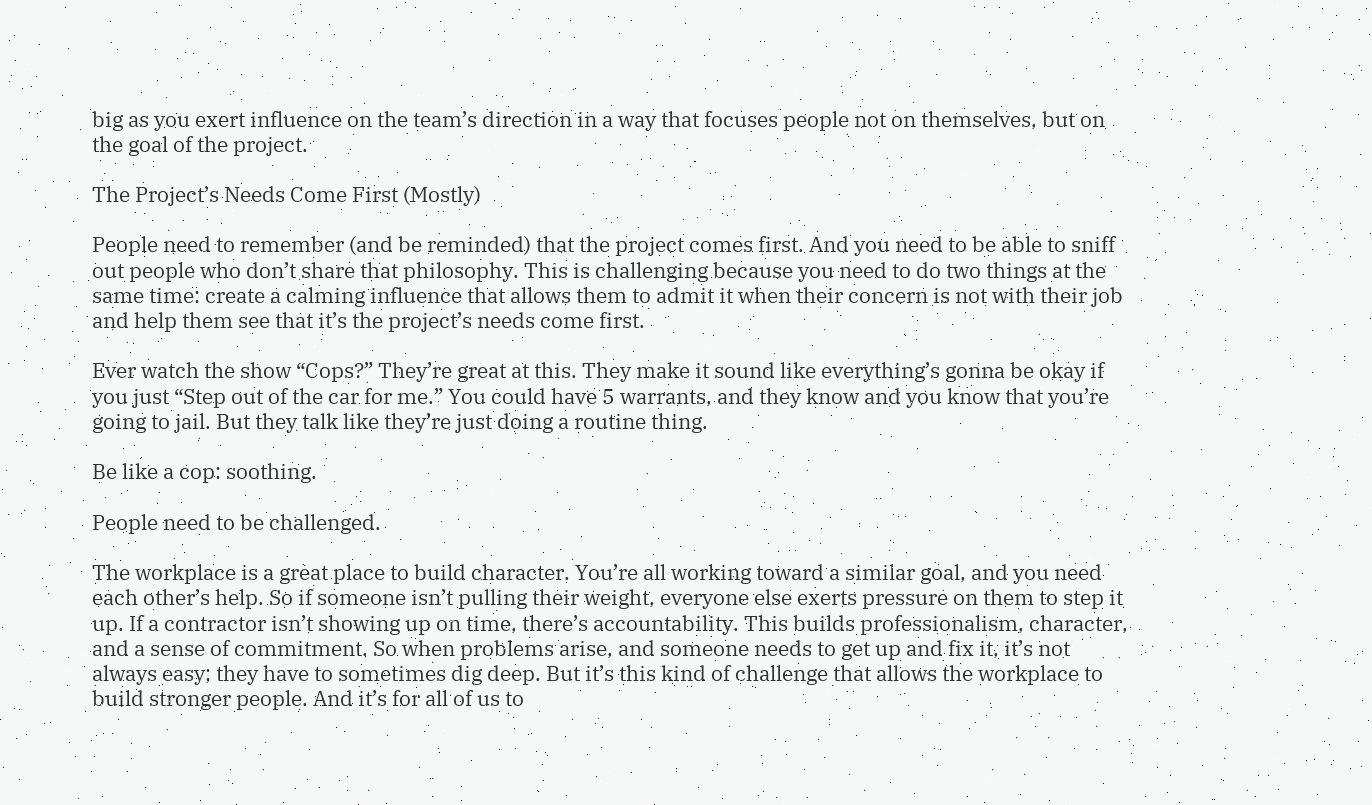big as you exert influence on the team’s direction in a way that focuses people not on themselves, but on the goal of the project.

The Project’s Needs Come First (Mostly)

People need to remember (and be reminded) that the project comes first. And you need to be able to sniff out people who don’t share that philosophy. This is challenging because you need to do two things at the same time: create a calming influence that allows them to admit it when their concern is not with their job and help them see that it’s the project’s needs come first.

Ever watch the show “Cops?” They’re great at this. They make it sound like everything’s gonna be okay if you just “Step out of the car for me.” You could have 5 warrants, and they know and you know that you’re going to jail. But they talk like they’re just doing a routine thing.

Be like a cop: soothing.

People need to be challenged.

The workplace is a great place to build character. You’re all working toward a similar goal, and you need each other’s help. So if someone isn’t pulling their weight, everyone else exerts pressure on them to step it up. If a contractor isn’t showing up on time, there’s accountability. This builds professionalism, character, and a sense of commitment. So when problems arise, and someone needs to get up and fix it, it’s not always easy; they have to sometimes dig deep. But it’s this kind of challenge that allows the workplace to build stronger people. And it’s for all of us to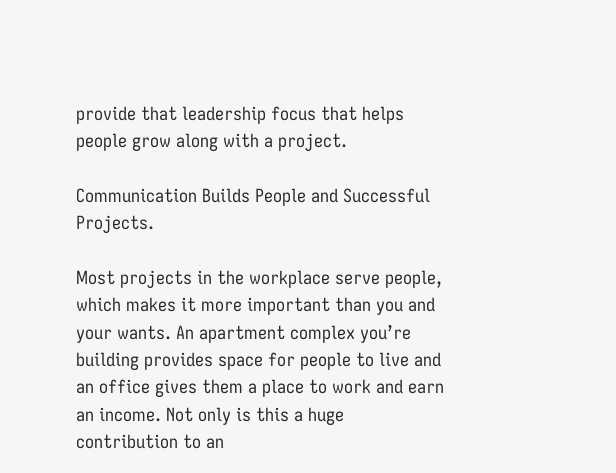provide that leadership focus that helps people grow along with a project.

Communication Builds People and Successful Projects.

Most projects in the workplace serve people, which makes it more important than you and your wants. An apartment complex you’re building provides space for people to live and an office gives them a place to work and earn an income. Not only is this a huge contribution to an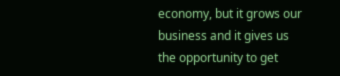economy, but it grows our business and it gives us the opportunity to get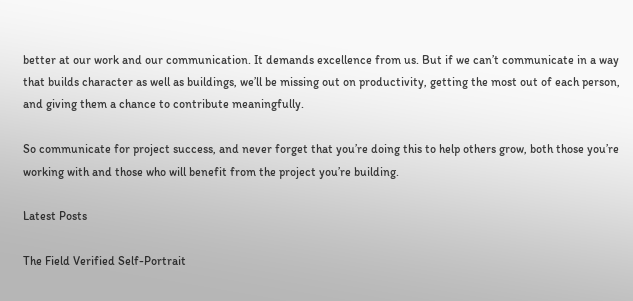better at our work and our communication. It demands excellence from us. But if we can’t communicate in a way that builds character as well as buildings, we’ll be missing out on productivity, getting the most out of each person, and giving them a chance to contribute meaningfully.

So communicate for project success, and never forget that you’re doing this to help others grow, both those you’re working with and those who will benefit from the project you’re building.

Latest Posts

The Field Verified Self-Portrait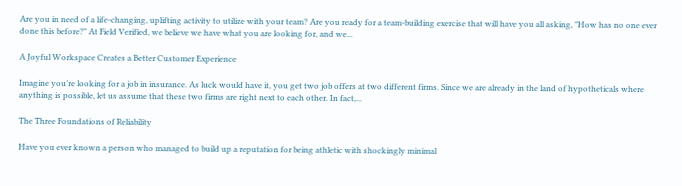Are you in need of a life-changing, uplifting activity to utilize with your team? Are you ready for a team-building exercise that will have you all asking, "How has no one ever done this before?" At Field Verified, we believe we have what you are looking for, and we...

A Joyful Workspace Creates a Better Customer Experience

Imagine you’re looking for a job in insurance. As luck would have it, you get two job offers at two different firms. Since we are already in the land of hypotheticals where anything is possible, let us assume that these two firms are right next to each other. In fact,...

The Three Foundations of Reliability

Have you ever known a person who managed to build up a reputation for being athletic with shockingly minimal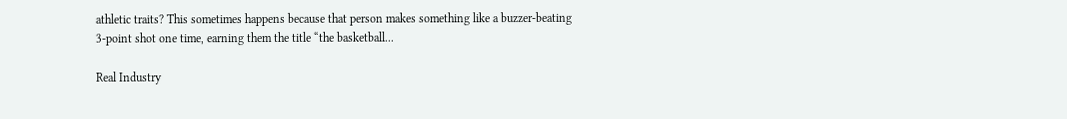athletic traits? This sometimes happens because that person makes something like a buzzer-beating 3-point shot one time, earning them the title “the basketball...

Real Industry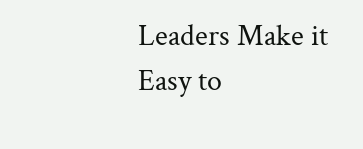Leaders Make it Easy to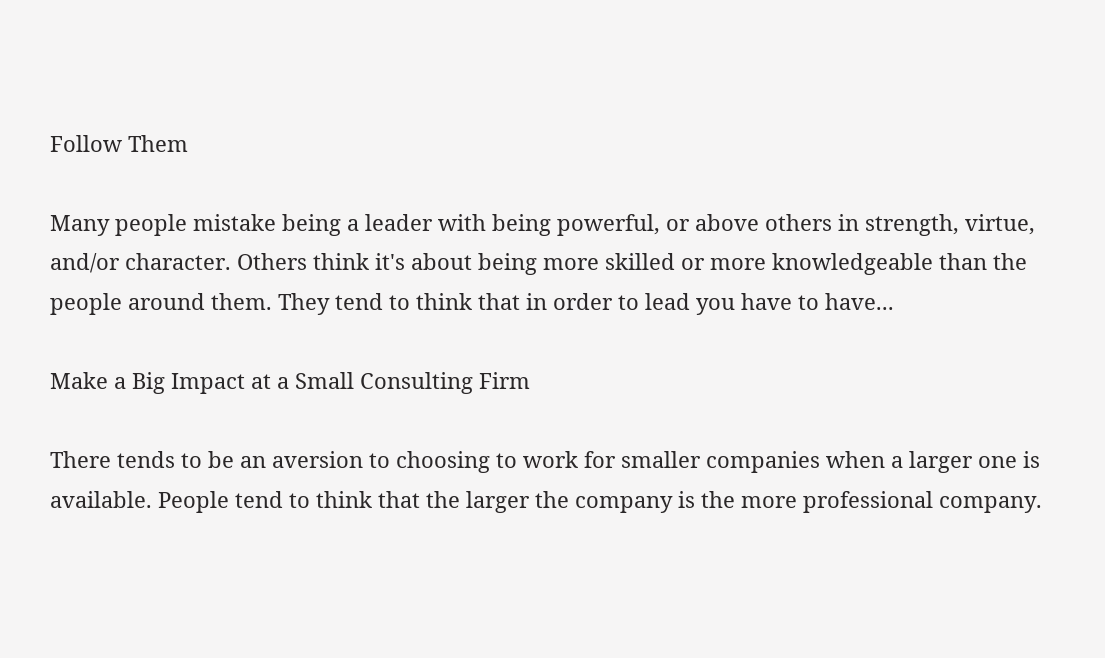Follow Them

Many people mistake being a leader with being powerful, or above others in strength, virtue, and/or character. Others think it's about being more skilled or more knowledgeable than the people around them. They tend to think that in order to lead you have to have...

Make a Big Impact at a Small Consulting Firm

There tends to be an aversion to choosing to work for smaller companies when a larger one is available. People tend to think that the larger the company is the more professional company.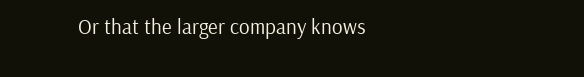Or that the larger company knows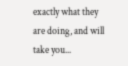exactly what they are doing, and will take you...